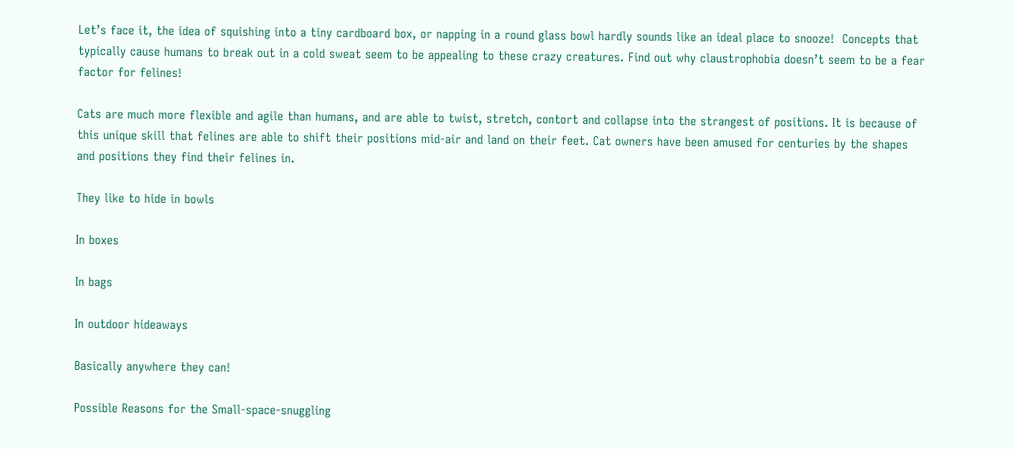Let’s face it, the idea of squishing into a tiny cardboard box, or napping in a round glass bowl hardly sounds like an ideal place to snooze!  Concepts that typically cause humans to break out in a cold sweat seem to be appealing to these crazy creatures. Find out why claustrophobia doesn’t seem to be a fear factor for felines!

Cats are much more flexible and agile than humans, and are able to twist, stretch, contort and collapse into the strangest of positions. It is because of this unique skill that felines are able to shift their positions mid-air and land on their feet. Cat owners have been amused for centuries by the shapes and positions they find their felines in.

They like to hide in bowls

In boxes

In bags

In outdoor hideaways

Basically anywhere they can!

Possible Reasons for the Small-space-snuggling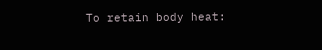To retain body heat: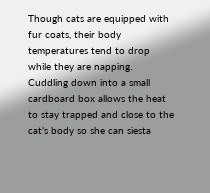Though cats are equipped with fur coats, their body temperatures tend to drop while they are napping. Cuddling down into a small cardboard box allows the heat to stay trapped and close to the cat’s body so she can siesta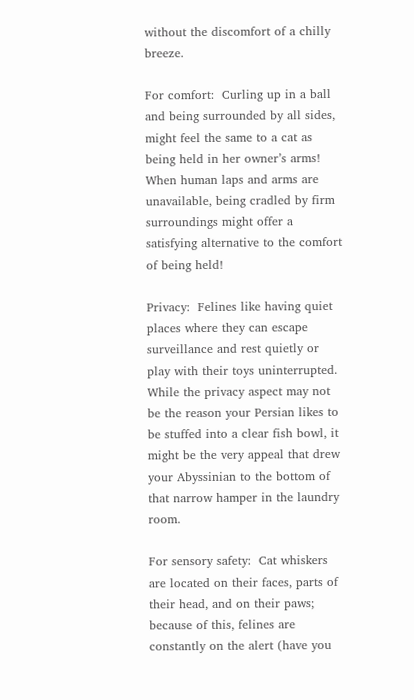without the discomfort of a chilly breeze.

For comfort:  Curling up in a ball and being surrounded by all sides, might feel the same to a cat as being held in her owner’s arms! When human laps and arms are unavailable, being cradled by firm surroundings might offer a satisfying alternative to the comfort of being held!

Privacy:  Felines like having quiet places where they can escape surveillance and rest quietly or play with their toys uninterrupted.  While the privacy aspect may not be the reason your Persian likes to be stuffed into a clear fish bowl, it might be the very appeal that drew your Abyssinian to the bottom of that narrow hamper in the laundry room.

For sensory safety:  Cat whiskers are located on their faces, parts of their head, and on their paws; because of this, felines are constantly on the alert (have you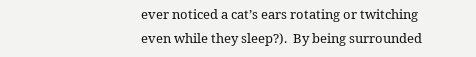ever noticed a cat’s ears rotating or twitching even while they sleep?).  By being surrounded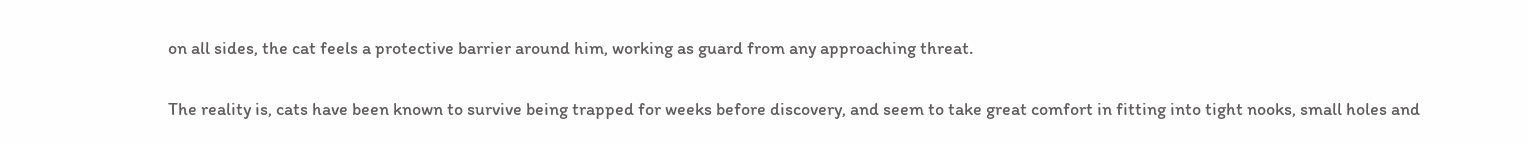on all sides, the cat feels a protective barrier around him, working as guard from any approaching threat.

The reality is, cats have been known to survive being trapped for weeks before discovery, and seem to take great comfort in fitting into tight nooks, small holes and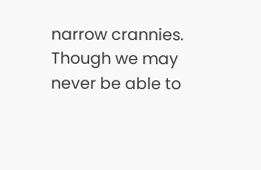narrow crannies. Though we may never be able to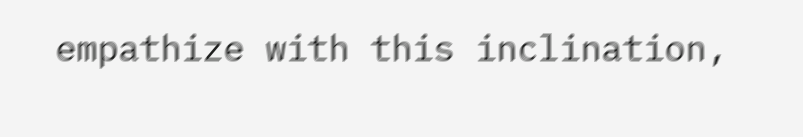empathize with this inclination,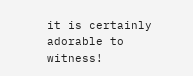it is certainly adorable to witness!